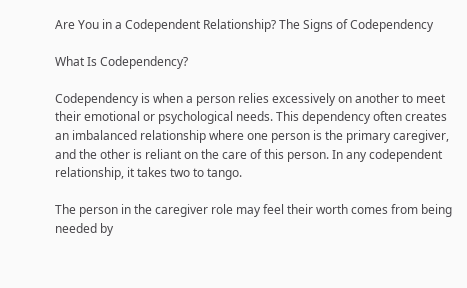Are You in a Codependent Relationship? The Signs of Codependency

What Is Codependency?

Codependency is when a person relies excessively on another to meet their emotional or psychological needs. This dependency often creates an imbalanced relationship where one person is the primary caregiver, and the other is reliant on the care of this person. In any codependent relationship, it takes two to tango.

The person in the caregiver role may feel their worth comes from being needed by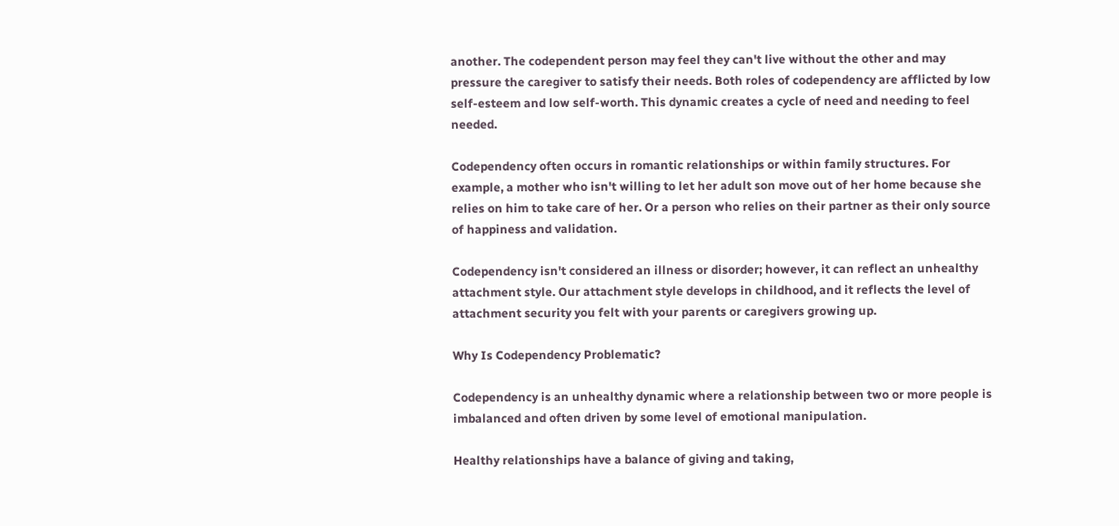another. The codependent person may feel they can't live without the other and may pressure the caregiver to satisfy their needs. Both roles of codependency are afflicted by low self-esteem and low self-worth. This dynamic creates a cycle of need and needing to feel needed.

Codependency often occurs in romantic relationships or within family structures. For example, a mother who isn't willing to let her adult son move out of her home because she relies on him to take care of her. Or a person who relies on their partner as their only source of happiness and validation.

Codependency isn't considered an illness or disorder; however, it can reflect an unhealthy attachment style. Our attachment style develops in childhood, and it reflects the level of attachment security you felt with your parents or caregivers growing up.

Why Is Codependency Problematic?

Codependency is an unhealthy dynamic where a relationship between two or more people is imbalanced and often driven by some level of emotional manipulation.

Healthy relationships have a balance of giving and taking,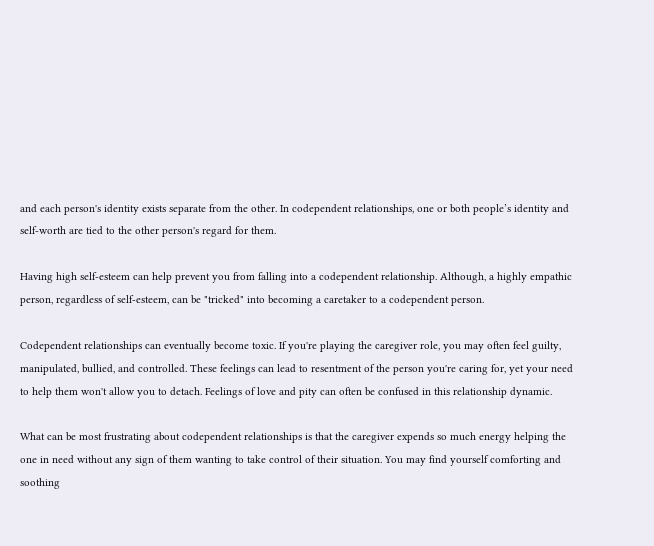and each person's identity exists separate from the other. In codependent relationships, one or both people’s identity and self-worth are tied to the other person's regard for them.

Having high self-esteem can help prevent you from falling into a codependent relationship. Although, a highly empathic person, regardless of self-esteem, can be "tricked" into becoming a caretaker to a codependent person.

Codependent relationships can eventually become toxic. If you're playing the caregiver role, you may often feel guilty, manipulated, bullied, and controlled. These feelings can lead to resentment of the person you're caring for, yet your need to help them won't allow you to detach. Feelings of love and pity can often be confused in this relationship dynamic.

What can be most frustrating about codependent relationships is that the caregiver expends so much energy helping the one in need without any sign of them wanting to take control of their situation. You may find yourself comforting and soothing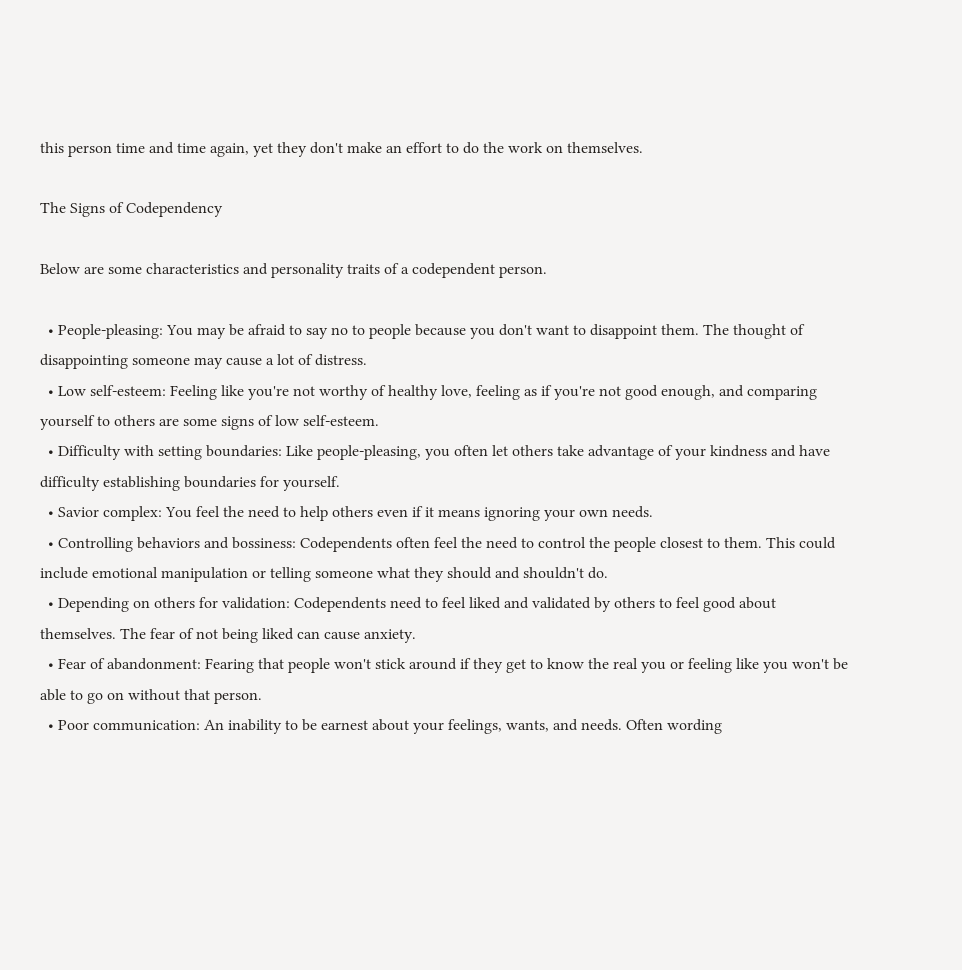this person time and time again, yet they don't make an effort to do the work on themselves.

The Signs of Codependency

Below are some characteristics and personality traits of a codependent person.

  • People-pleasing: You may be afraid to say no to people because you don't want to disappoint them. The thought of disappointing someone may cause a lot of distress.
  • Low self-esteem: Feeling like you're not worthy of healthy love, feeling as if you're not good enough, and comparing yourself to others are some signs of low self-esteem.
  • Difficulty with setting boundaries: Like people-pleasing, you often let others take advantage of your kindness and have difficulty establishing boundaries for yourself.
  • Savior complex: You feel the need to help others even if it means ignoring your own needs.
  • Controlling behaviors and bossiness: Codependents often feel the need to control the people closest to them. This could include emotional manipulation or telling someone what they should and shouldn't do.
  • Depending on others for validation: Codependents need to feel liked and validated by others to feel good about themselves. The fear of not being liked can cause anxiety.
  • Fear of abandonment: Fearing that people won't stick around if they get to know the real you or feeling like you won't be able to go on without that person.
  • Poor communication: An inability to be earnest about your feelings, wants, and needs. Often wording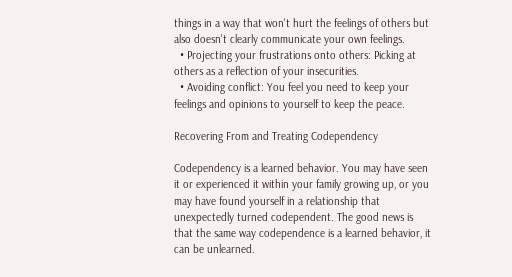things in a way that won't hurt the feelings of others but also doesn't clearly communicate your own feelings.
  • Projecting your frustrations onto others: Picking at others as a reflection of your insecurities.
  • Avoiding conflict: You feel you need to keep your feelings and opinions to yourself to keep the peace.

Recovering From and Treating Codependency

Codependency is a learned behavior. You may have seen it or experienced it within your family growing up, or you may have found yourself in a relationship that unexpectedly turned codependent. The good news is that the same way codependence is a learned behavior, it can be unlearned.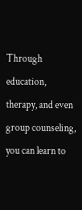Through education, therapy, and even group counseling, you can learn to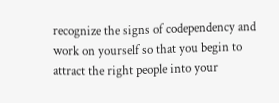recognize the signs of codependency and work on yourself so that you begin to attract the right people into your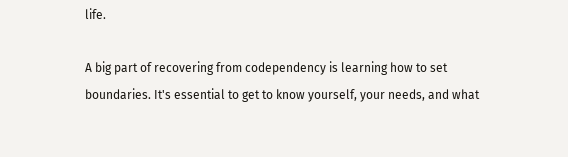life.

A big part of recovering from codependency is learning how to set boundaries. It's essential to get to know yourself, your needs, and what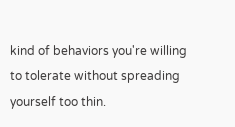kind of behaviors you're willing to tolerate without spreading yourself too thin.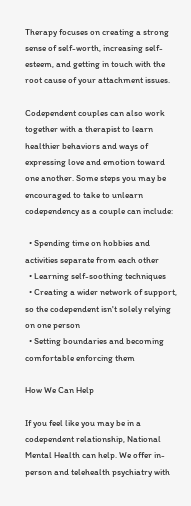Therapy focuses on creating a strong sense of self-worth, increasing self-esteem, and getting in touch with the root cause of your attachment issues.

Codependent couples can also work together with a therapist to learn healthier behaviors and ways of expressing love and emotion toward one another. Some steps you may be encouraged to take to unlearn codependency as a couple can include:

  • Spending time on hobbies and activities separate from each other
  • Learning self-soothing techniques
  • Creating a wider network of support, so the codependent isn't solely relying on one person
  • Setting boundaries and becoming comfortable enforcing them

How We Can Help

If you feel like you may be in a codependent relationship, National Mental Health can help. We offer in-person and telehealth psychiatry with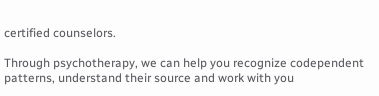certified counselors.

Through psychotherapy, we can help you recognize codependent patterns, understand their source and work with you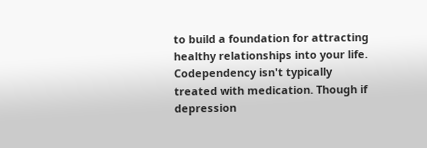to build a foundation for attracting healthy relationships into your life. Codependency isn't typically treated with medication. Though if depression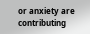or anxiety are contributing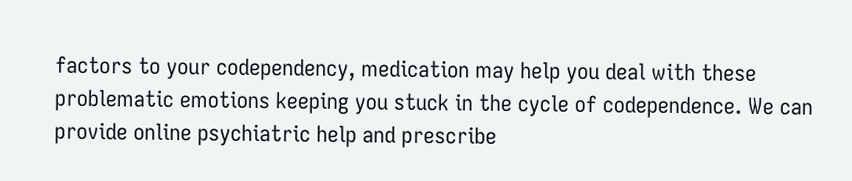factors to your codependency, medication may help you deal with these problematic emotions keeping you stuck in the cycle of codependence. We can provide online psychiatric help and prescribe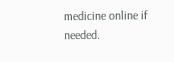medicine online if needed.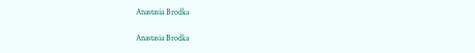Anastasia Brodka

Anastasia Brodka